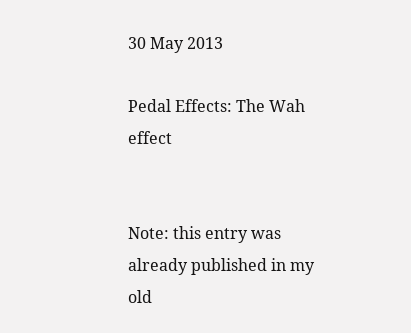30 May 2013

Pedal Effects: The Wah effect


Note: this entry was already published in my old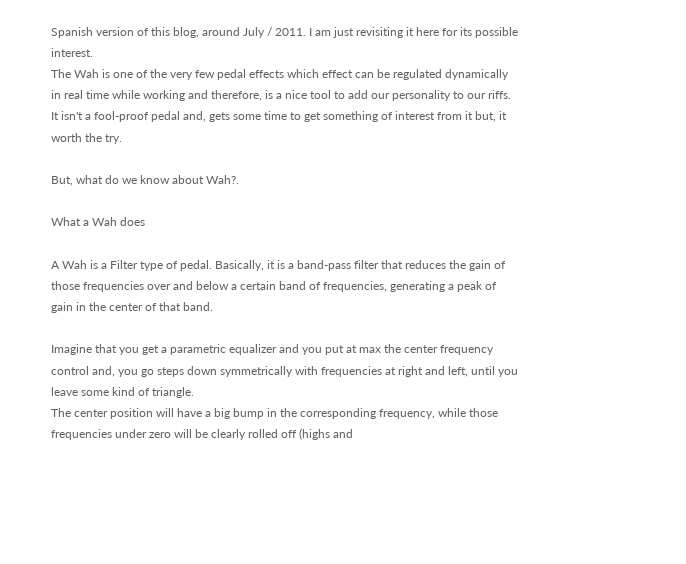Spanish version of this blog, around July / 2011. I am just revisiting it here for its possible interest.
The Wah is one of the very few pedal effects which effect can be regulated dynamically in real time while working and therefore, is a nice tool to add our personality to our riffs.
It isn't a fool-proof pedal and, gets some time to get something of interest from it but, it worth the try.

But, what do we know about Wah?.

What a Wah does

A Wah is a Filter type of pedal. Basically, it is a band-pass filter that reduces the gain of those frequencies over and below a certain band of frequencies, generating a peak of gain in the center of that band.

Imagine that you get a parametric equalizer and you put at max the center frequency control and, you go steps down symmetrically with frequencies at right and left, until you leave some kind of triangle.
The center position will have a big bump in the corresponding frequency, while those frequencies under zero will be clearly rolled off (highs and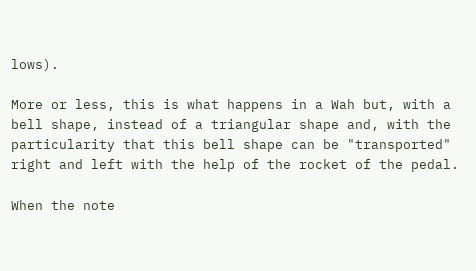lows).

More or less, this is what happens in a Wah but, with a bell shape, instead of a triangular shape and, with the particularity that this bell shape can be "transported" right and left with the help of the rocket of the pedal.

When the note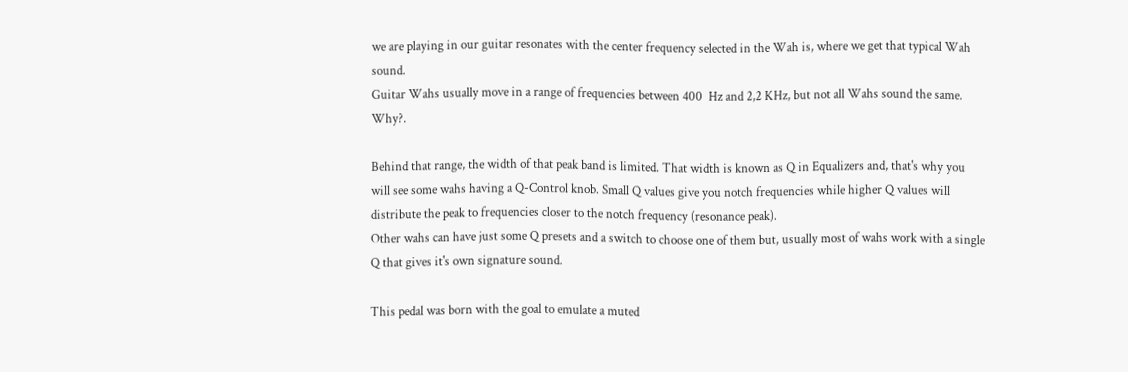we are playing in our guitar resonates with the center frequency selected in the Wah is, where we get that typical Wah sound.
Guitar Wahs usually move in a range of frequencies between 400  Hz and 2,2 KHz, but not all Wahs sound the same. Why?.

Behind that range, the width of that peak band is limited. That width is known as Q in Equalizers and, that's why you will see some wahs having a Q-Control knob. Small Q values give you notch frequencies while higher Q values will distribute the peak to frequencies closer to the notch frequency (resonance peak).
Other wahs can have just some Q presets and a switch to choose one of them but, usually most of wahs work with a single Q that gives it's own signature sound.

This pedal was born with the goal to emulate a muted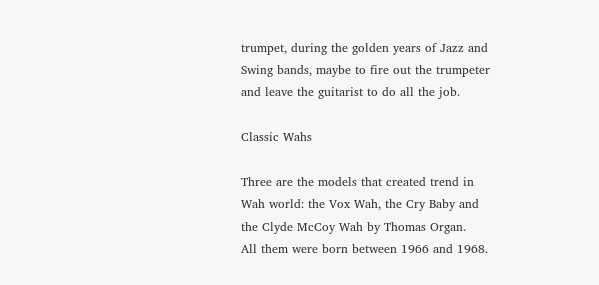trumpet, during the golden years of Jazz and Swing bands, maybe to fire out the trumpeter and leave the guitarist to do all the job.

Classic Wahs

Three are the models that created trend in Wah world: the Vox Wah, the Cry Baby and the Clyde McCoy Wah by Thomas Organ.
All them were born between 1966 and 1968.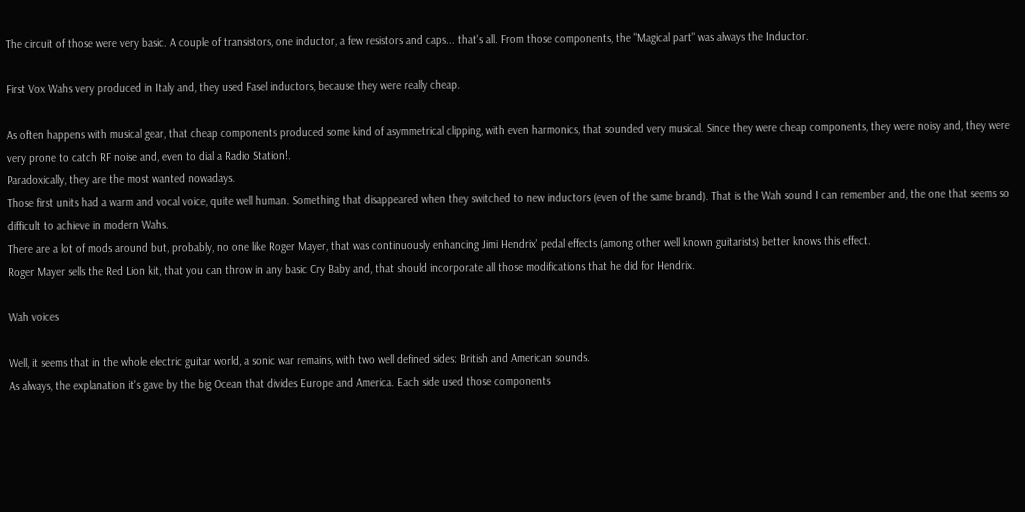The circuit of those were very basic. A couple of transistors, one inductor, a few resistors and caps... that's all. From those components, the "Magical part" was always the Inductor.

First Vox Wahs very produced in Italy and, they used Fasel inductors, because they were really cheap.

As often happens with musical gear, that cheap components produced some kind of asymmetrical clipping, with even harmonics, that sounded very musical. Since they were cheap components, they were noisy and, they were very prone to catch RF noise and, even to dial a Radio Station!.
Paradoxically, they are the most wanted nowadays.
Those first units had a warm and vocal voice, quite well human. Something that disappeared when they switched to new inductors (even of the same brand). That is the Wah sound I can remember and, the one that seems so difficult to achieve in modern Wahs.
There are a lot of mods around but, probably, no one like Roger Mayer, that was continuously enhancing Jimi Hendrix' pedal effects (among other well known guitarists) better knows this effect.
Roger Mayer sells the Red Lion kit, that you can throw in any basic Cry Baby and, that should incorporate all those modifications that he did for Hendrix.

Wah voices

Well, it seems that in the whole electric guitar world, a sonic war remains, with two well defined sides: British and American sounds.
As always, the explanation it's gave by the big Ocean that divides Europe and America. Each side used those components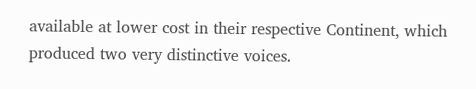available at lower cost in their respective Continent, which produced two very distinctive voices.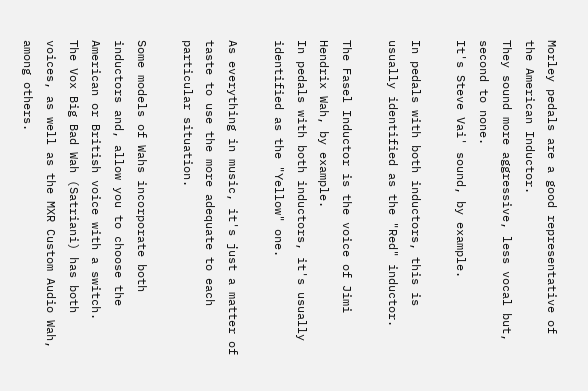Morley pedals are a good representative of the American Inductor.
They sound more aggressive, less vocal but, second to none.
It's Steve Vai' sound, by example.

In pedals with both inductors, this is usually identified as the "Red" inductor.

The Fasel Inductor is the voice of Jimi Hendrix Wah, by example.
In pedals with both inductors, it's usually identified as the "Yellow" one.

As everything in music, it's just a matter of taste to use the more adequate to each particular situation.

Some models of Wahs incorporate both inductors and, allow you to choose the American or British voice with a switch.
The Vox Big Bad Wah (Satriani) has both voices, as well as the MXR Custom Audio Wah, among others.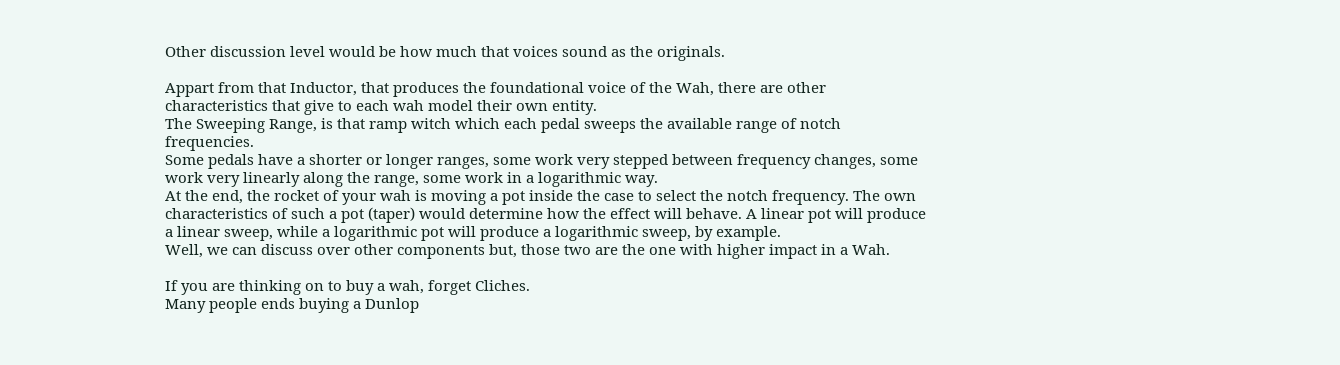Other discussion level would be how much that voices sound as the originals.

Appart from that Inductor, that produces the foundational voice of the Wah, there are other characteristics that give to each wah model their own entity.
The Sweeping Range, is that ramp witch which each pedal sweeps the available range of notch frequencies.
Some pedals have a shorter or longer ranges, some work very stepped between frequency changes, some work very linearly along the range, some work in a logarithmic way.
At the end, the rocket of your wah is moving a pot inside the case to select the notch frequency. The own characteristics of such a pot (taper) would determine how the effect will behave. A linear pot will produce a linear sweep, while a logarithmic pot will produce a logarithmic sweep, by example.
Well, we can discuss over other components but, those two are the one with higher impact in a Wah.

If you are thinking on to buy a wah, forget Cliches.
Many people ends buying a Dunlop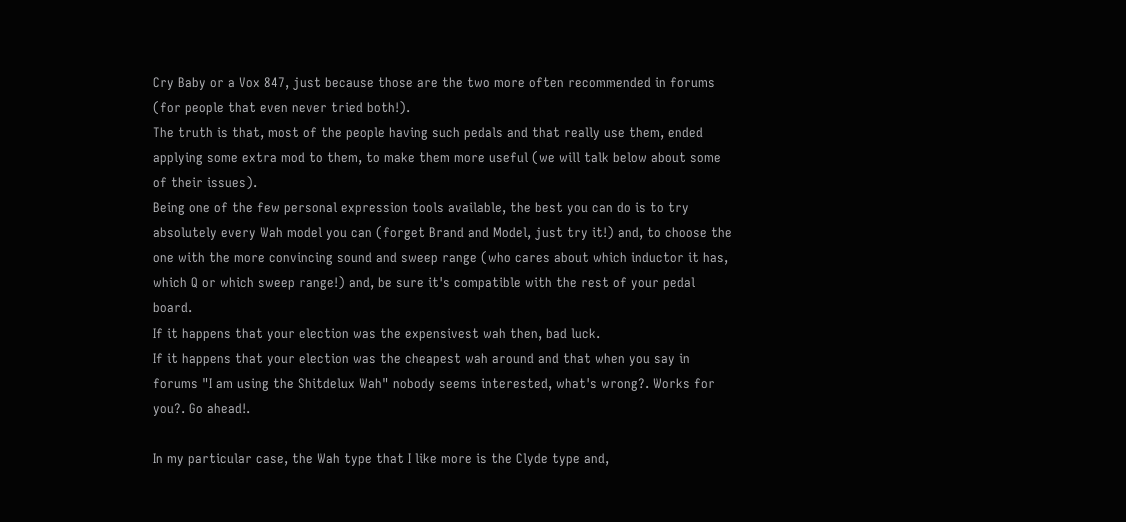Cry Baby or a Vox 847, just because those are the two more often recommended in forums (for people that even never tried both!).
The truth is that, most of the people having such pedals and that really use them, ended applying some extra mod to them, to make them more useful (we will talk below about some of their issues).
Being one of the few personal expression tools available, the best you can do is to try absolutely every Wah model you can (forget Brand and Model, just try it!) and, to choose the one with the more convincing sound and sweep range (who cares about which inductor it has, which Q or which sweep range!) and, be sure it's compatible with the rest of your pedal board.
If it happens that your election was the expensivest wah then, bad luck.
If it happens that your election was the cheapest wah around and that when you say in forums "I am using the Shitdelux Wah" nobody seems interested, what's wrong?. Works for you?. Go ahead!.

In my particular case, the Wah type that I like more is the Clyde type and,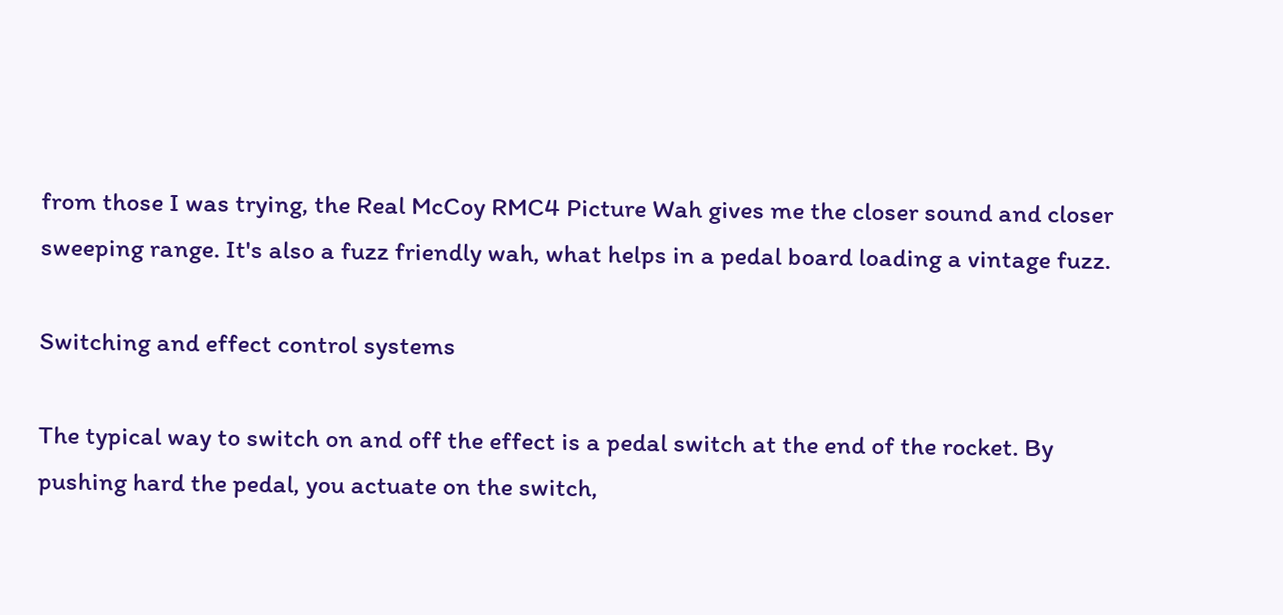from those I was trying, the Real McCoy RMC4 Picture Wah gives me the closer sound and closer sweeping range. It's also a fuzz friendly wah, what helps in a pedal board loading a vintage fuzz.

Switching and effect control systems

The typical way to switch on and off the effect is a pedal switch at the end of the rocket. By pushing hard the pedal, you actuate on the switch,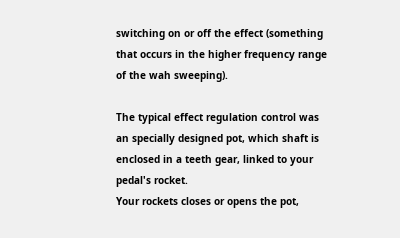switching on or off the effect (something that occurs in the higher frequency range of the wah sweeping).

The typical effect regulation control was an specially designed pot, which shaft is enclosed in a teeth gear, linked to your pedal's rocket.
Your rockets closes or opens the pot,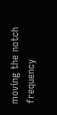moving the notch frequency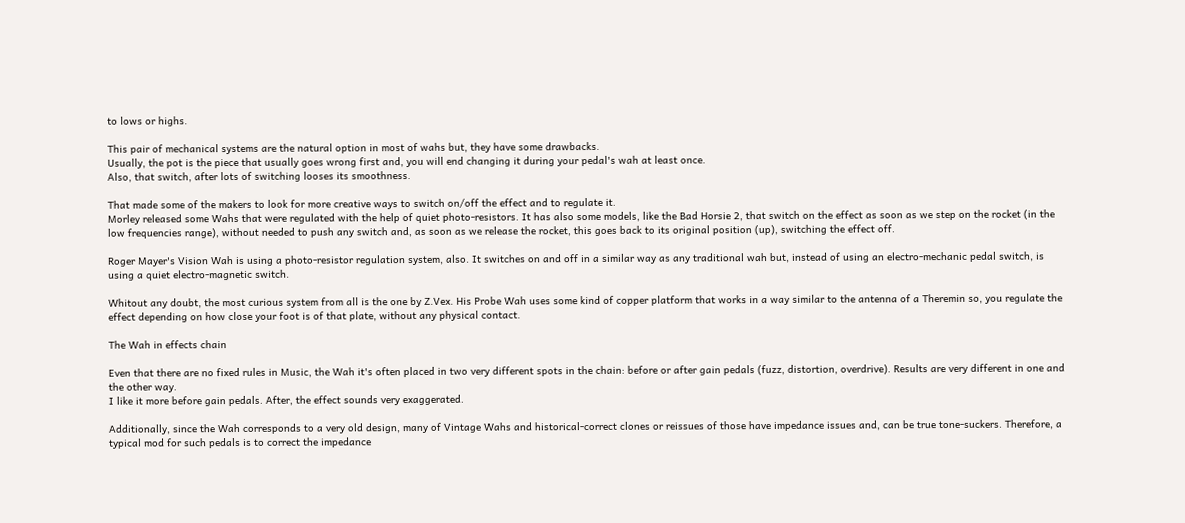to lows or highs.

This pair of mechanical systems are the natural option in most of wahs but, they have some drawbacks.
Usually, the pot is the piece that usually goes wrong first and, you will end changing it during your pedal's wah at least once.
Also, that switch, after lots of switching looses its smoothness.

That made some of the makers to look for more creative ways to switch on/off the effect and to regulate it.
Morley released some Wahs that were regulated with the help of quiet photo-resistors. It has also some models, like the Bad Horsie 2, that switch on the effect as soon as we step on the rocket (in the low frequencies range), without needed to push any switch and, as soon as we release the rocket, this goes back to its original position (up), switching the effect off.

Roger Mayer's Vision Wah is using a photo-resistor regulation system, also. It switches on and off in a similar way as any traditional wah but, instead of using an electro-mechanic pedal switch, is using a quiet electro-magnetic switch.

Whitout any doubt, the most curious system from all is the one by Z.Vex. His Probe Wah uses some kind of copper platform that works in a way similar to the antenna of a Theremin so, you regulate the effect depending on how close your foot is of that plate, without any physical contact.

The Wah in effects chain

Even that there are no fixed rules in Music, the Wah it's often placed in two very different spots in the chain: before or after gain pedals (fuzz, distortion, overdrive). Results are very different in one and the other way.
I like it more before gain pedals. After, the effect sounds very exaggerated.

Additionally, since the Wah corresponds to a very old design, many of Vintage Wahs and historical-correct clones or reissues of those have impedance issues and, can be true tone-suckers. Therefore, a typical mod for such pedals is to correct the impedance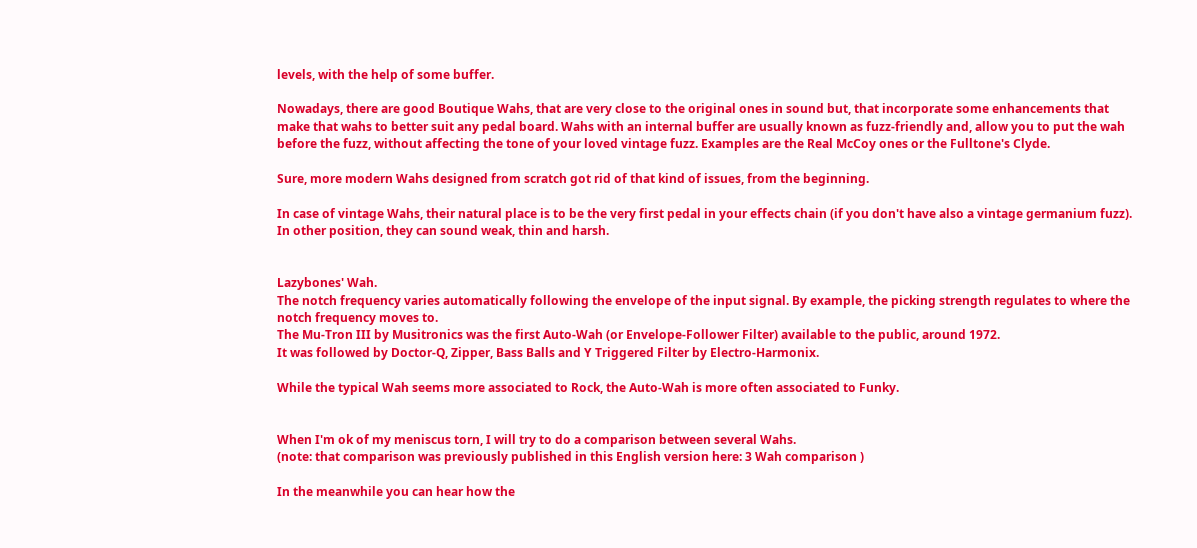levels, with the help of some buffer.

Nowadays, there are good Boutique Wahs, that are very close to the original ones in sound but, that incorporate some enhancements that make that wahs to better suit any pedal board. Wahs with an internal buffer are usually known as fuzz-friendly and, allow you to put the wah before the fuzz, without affecting the tone of your loved vintage fuzz. Examples are the Real McCoy ones or the Fulltone's Clyde.

Sure, more modern Wahs designed from scratch got rid of that kind of issues, from the beginning.

In case of vintage Wahs, their natural place is to be the very first pedal in your effects chain (if you don't have also a vintage germanium fuzz). In other position, they can sound weak, thin and harsh.


Lazybones' Wah.
The notch frequency varies automatically following the envelope of the input signal. By example, the picking strength regulates to where the notch frequency moves to.
The Mu-Tron III by Musitronics was the first Auto-Wah (or Envelope-Follower Filter) available to the public, around 1972.
It was followed by Doctor-Q, Zipper, Bass Balls and Y Triggered Filter by Electro-Harmonix.

While the typical Wah seems more associated to Rock, the Auto-Wah is more often associated to Funky.


When I'm ok of my meniscus torn, I will try to do a comparison between several Wahs.
(note: that comparison was previously published in this English version here: 3 Wah comparison )

In the meanwhile you can hear how the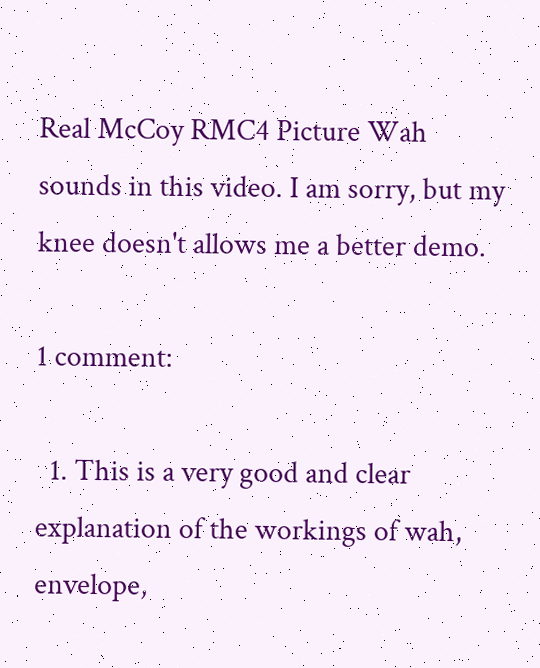Real McCoy RMC4 Picture Wah sounds in this video. I am sorry, but my knee doesn't allows me a better demo.

1 comment:

  1. This is a very good and clear explanation of the workings of wah, envelope,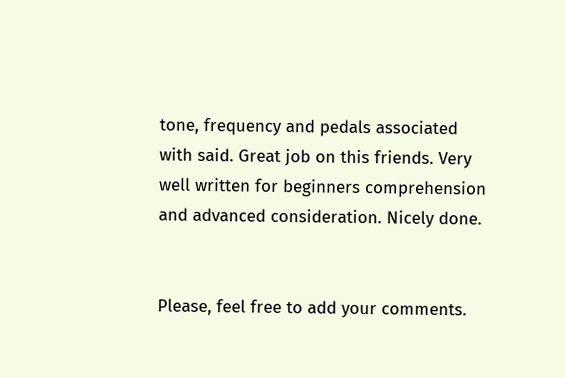tone, frequency and pedals associated with said. Great job on this friends. Very well written for beginners comprehension and advanced consideration. Nicely done.


Please, feel free to add your comments.